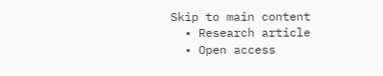Skip to main content
  • Research article
  • Open access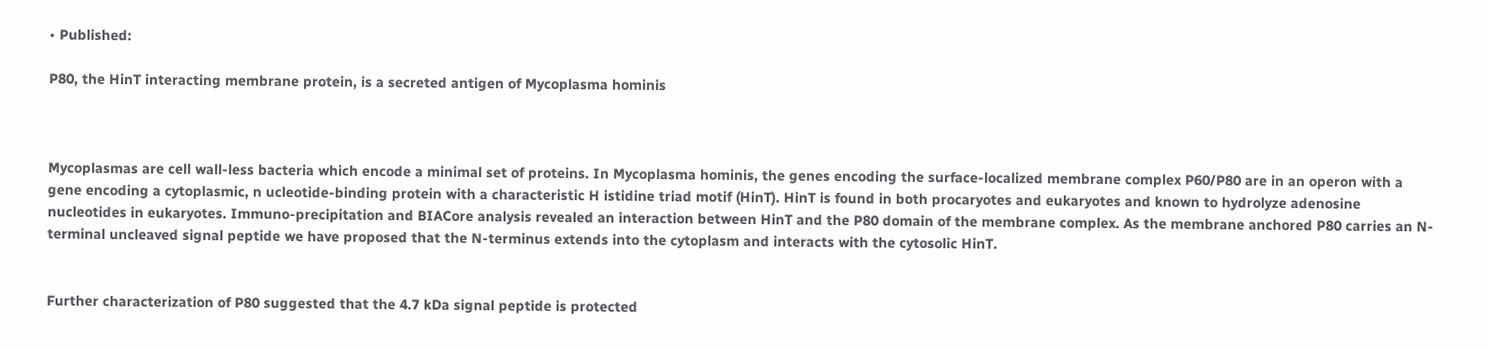• Published:

P80, the HinT interacting membrane protein, is a secreted antigen of Mycoplasma hominis



Mycoplasmas are cell wall-less bacteria which encode a minimal set of proteins. In Mycoplasma hominis, the genes encoding the surface-localized membrane complex P60/P80 are in an operon with a gene encoding a cytoplasmic, n ucleotide-binding protein with a characteristic H istidine triad motif (HinT). HinT is found in both procaryotes and eukaryotes and known to hydrolyze adenosine nucleotides in eukaryotes. Immuno-precipitation and BIACore analysis revealed an interaction between HinT and the P80 domain of the membrane complex. As the membrane anchored P80 carries an N-terminal uncleaved signal peptide we have proposed that the N-terminus extends into the cytoplasm and interacts with the cytosolic HinT.


Further characterization of P80 suggested that the 4.7 kDa signal peptide is protected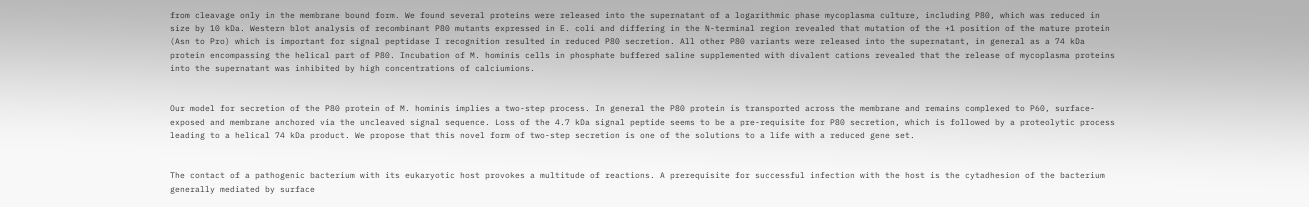from cleavage only in the membrane bound form. We found several proteins were released into the supernatant of a logarithmic phase mycoplasma culture, including P80, which was reduced in size by 10 kDa. Western blot analysis of recombinant P80 mutants expressed in E. coli and differing in the N-terminal region revealed that mutation of the +1 position of the mature protein (Asn to Pro) which is important for signal peptidase I recognition resulted in reduced P80 secretion. All other P80 variants were released into the supernatant, in general as a 74 kDa protein encompassing the helical part of P80. Incubation of M. hominis cells in phosphate buffered saline supplemented with divalent cations revealed that the release of mycoplasma proteins into the supernatant was inhibited by high concentrations of calciumions.


Our model for secretion of the P80 protein of M. hominis implies a two-step process. In general the P80 protein is transported across the membrane and remains complexed to P60, surface-exposed and membrane anchored via the uncleaved signal sequence. Loss of the 4.7 kDa signal peptide seems to be a pre-requisite for P80 secretion, which is followed by a proteolytic process leading to a helical 74 kDa product. We propose that this novel form of two-step secretion is one of the solutions to a life with a reduced gene set.


The contact of a pathogenic bacterium with its eukaryotic host provokes a multitude of reactions. A prerequisite for successful infection with the host is the cytadhesion of the bacterium generally mediated by surface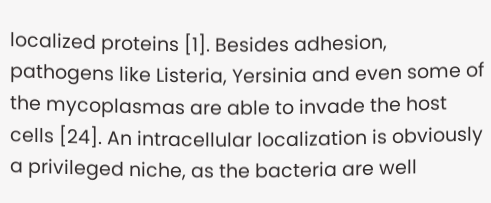localized proteins [1]. Besides adhesion, pathogens like Listeria, Yersinia and even some of the mycoplasmas are able to invade the host cells [24]. An intracellular localization is obviously a privileged niche, as the bacteria are well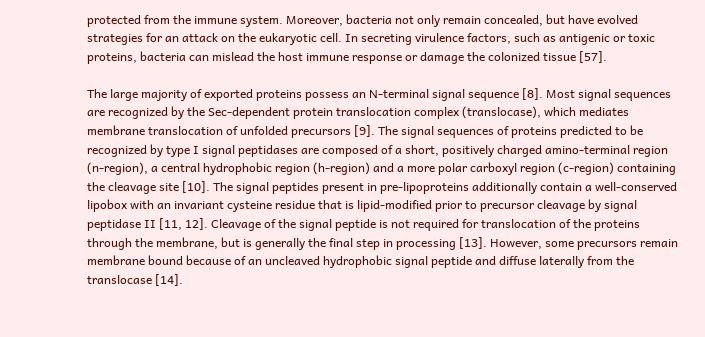protected from the immune system. Moreover, bacteria not only remain concealed, but have evolved strategies for an attack on the eukaryotic cell. In secreting virulence factors, such as antigenic or toxic proteins, bacteria can mislead the host immune response or damage the colonized tissue [57].

The large majority of exported proteins possess an N-terminal signal sequence [8]. Most signal sequences are recognized by the Sec-dependent protein translocation complex (translocase), which mediates membrane translocation of unfolded precursors [9]. The signal sequences of proteins predicted to be recognized by type I signal peptidases are composed of a short, positively charged amino-terminal region (n-region), a central hydrophobic region (h-region) and a more polar carboxyl region (c-region) containing the cleavage site [10]. The signal peptides present in pre-lipoproteins additionally contain a well-conserved lipobox with an invariant cysteine residue that is lipid-modified prior to precursor cleavage by signal peptidase II [11, 12]. Cleavage of the signal peptide is not required for translocation of the proteins through the membrane, but is generally the final step in processing [13]. However, some precursors remain membrane bound because of an uncleaved hydrophobic signal peptide and diffuse laterally from the translocase [14].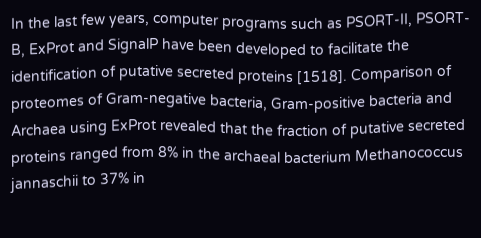In the last few years, computer programs such as PSORT-II, PSORT-B, ExProt and SignalP have been developed to facilitate the identification of putative secreted proteins [1518]. Comparison of proteomes of Gram-negative bacteria, Gram-positive bacteria and Archaea using ExProt revealed that the fraction of putative secreted proteins ranged from 8% in the archaeal bacterium Methanococcus jannaschii to 37% in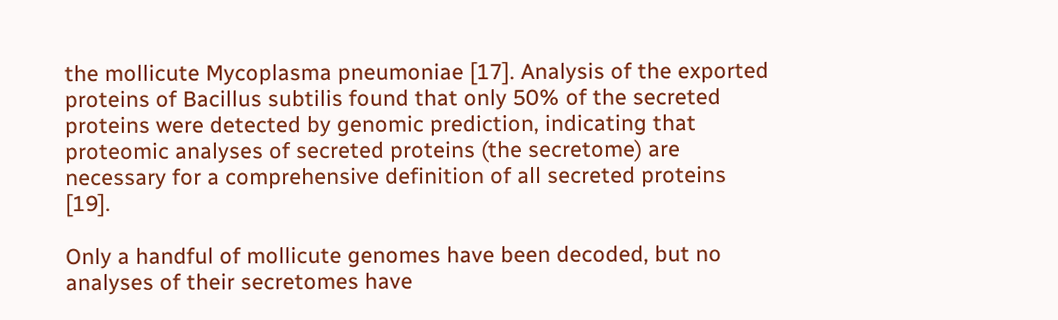the mollicute Mycoplasma pneumoniae [17]. Analysis of the exported proteins of Bacillus subtilis found that only 50% of the secreted proteins were detected by genomic prediction, indicating that proteomic analyses of secreted proteins (the secretome) are necessary for a comprehensive definition of all secreted proteins [19].

Only a handful of mollicute genomes have been decoded, but no analyses of their secretomes have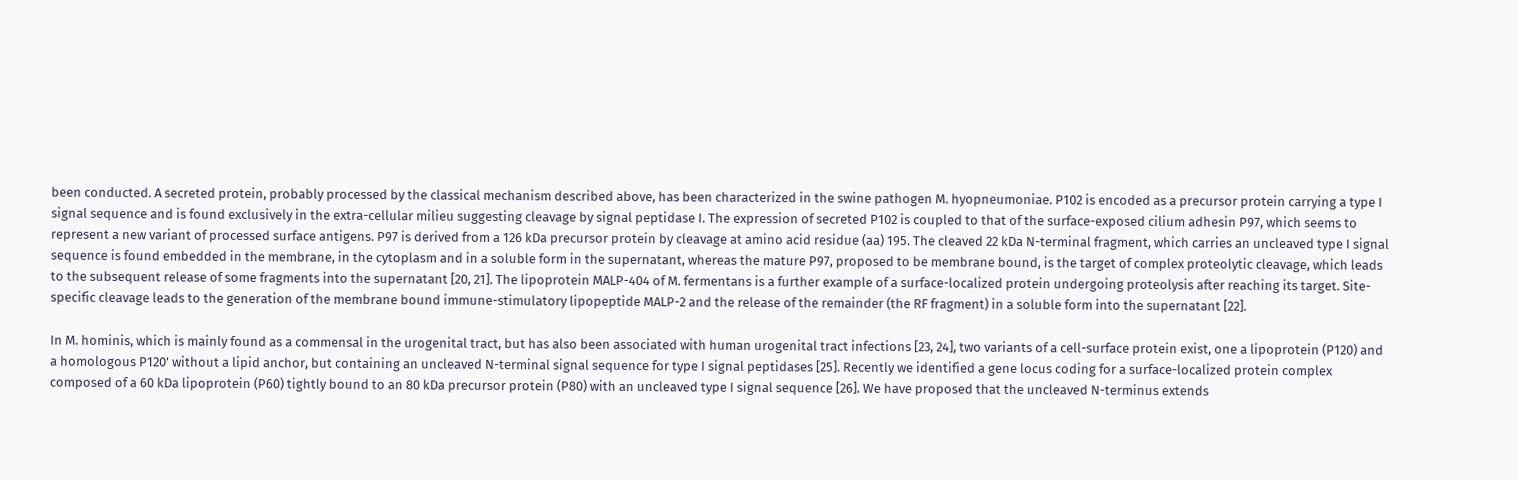been conducted. A secreted protein, probably processed by the classical mechanism described above, has been characterized in the swine pathogen M. hyopneumoniae. P102 is encoded as a precursor protein carrying a type I signal sequence and is found exclusively in the extra-cellular milieu suggesting cleavage by signal peptidase I. The expression of secreted P102 is coupled to that of the surface-exposed cilium adhesin P97, which seems to represent a new variant of processed surface antigens. P97 is derived from a 126 kDa precursor protein by cleavage at amino acid residue (aa) 195. The cleaved 22 kDa N-terminal fragment, which carries an uncleaved type I signal sequence is found embedded in the membrane, in the cytoplasm and in a soluble form in the supernatant, whereas the mature P97, proposed to be membrane bound, is the target of complex proteolytic cleavage, which leads to the subsequent release of some fragments into the supernatant [20, 21]. The lipoprotein MALP-404 of M. fermentans is a further example of a surface-localized protein undergoing proteolysis after reaching its target. Site-specific cleavage leads to the generation of the membrane bound immune-stimulatory lipopeptide MALP-2 and the release of the remainder (the RF fragment) in a soluble form into the supernatant [22].

In M. hominis, which is mainly found as a commensal in the urogenital tract, but has also been associated with human urogenital tract infections [23, 24], two variants of a cell-surface protein exist, one a lipoprotein (P120) and a homologous P120' without a lipid anchor, but containing an uncleaved N-terminal signal sequence for type I signal peptidases [25]. Recently we identified a gene locus coding for a surface-localized protein complex composed of a 60 kDa lipoprotein (P60) tightly bound to an 80 kDa precursor protein (P80) with an uncleaved type I signal sequence [26]. We have proposed that the uncleaved N-terminus extends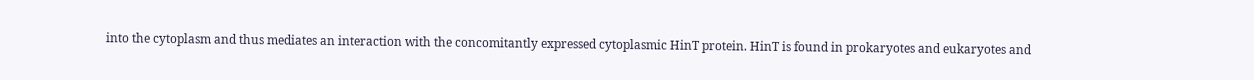into the cytoplasm and thus mediates an interaction with the concomitantly expressed cytoplasmic HinT protein. HinT is found in prokaryotes and eukaryotes and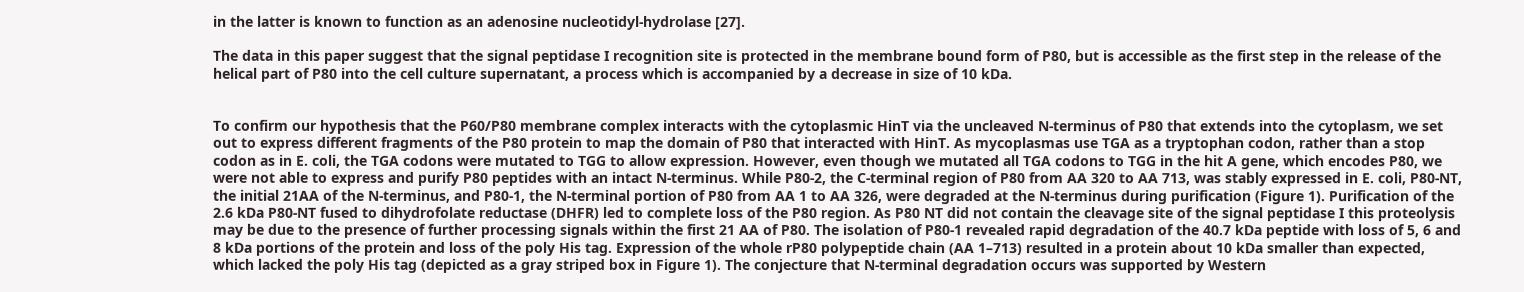in the latter is known to function as an adenosine nucleotidyl-hydrolase [27].

The data in this paper suggest that the signal peptidase I recognition site is protected in the membrane bound form of P80, but is accessible as the first step in the release of the helical part of P80 into the cell culture supernatant, a process which is accompanied by a decrease in size of 10 kDa.


To confirm our hypothesis that the P60/P80 membrane complex interacts with the cytoplasmic HinT via the uncleaved N-terminus of P80 that extends into the cytoplasm, we set out to express different fragments of the P80 protein to map the domain of P80 that interacted with HinT. As mycoplasmas use TGA as a tryptophan codon, rather than a stop codon as in E. coli, the TGA codons were mutated to TGG to allow expression. However, even though we mutated all TGA codons to TGG in the hit A gene, which encodes P80, we were not able to express and purify P80 peptides with an intact N-terminus. While P80-2, the C-terminal region of P80 from AA 320 to AA 713, was stably expressed in E. coli, P80-NT, the initial 21AA of the N-terminus, and P80-1, the N-terminal portion of P80 from AA 1 to AA 326, were degraded at the N-terminus during purification (Figure 1). Purification of the 2.6 kDa P80-NT fused to dihydrofolate reductase (DHFR) led to complete loss of the P80 region. As P80 NT did not contain the cleavage site of the signal peptidase I this proteolysis may be due to the presence of further processing signals within the first 21 AA of P80. The isolation of P80-1 revealed rapid degradation of the 40.7 kDa peptide with loss of 5, 6 and 8 kDa portions of the protein and loss of the poly His tag. Expression of the whole rP80 polypeptide chain (AA 1–713) resulted in a protein about 10 kDa smaller than expected, which lacked the poly His tag (depicted as a gray striped box in Figure 1). The conjecture that N-terminal degradation occurs was supported by Western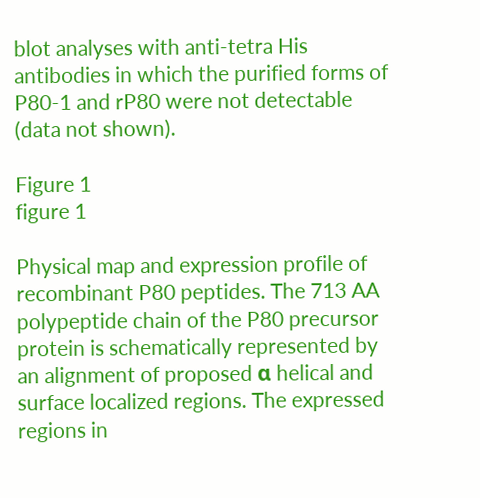blot analyses with anti-tetra His antibodies in which the purified forms of P80-1 and rP80 were not detectable (data not shown).

Figure 1
figure 1

Physical map and expression profile of recombinant P80 peptides. The 713 AA polypeptide chain of the P80 precursor protein is schematically represented by an alignment of proposed α helical and surface localized regions. The expressed regions in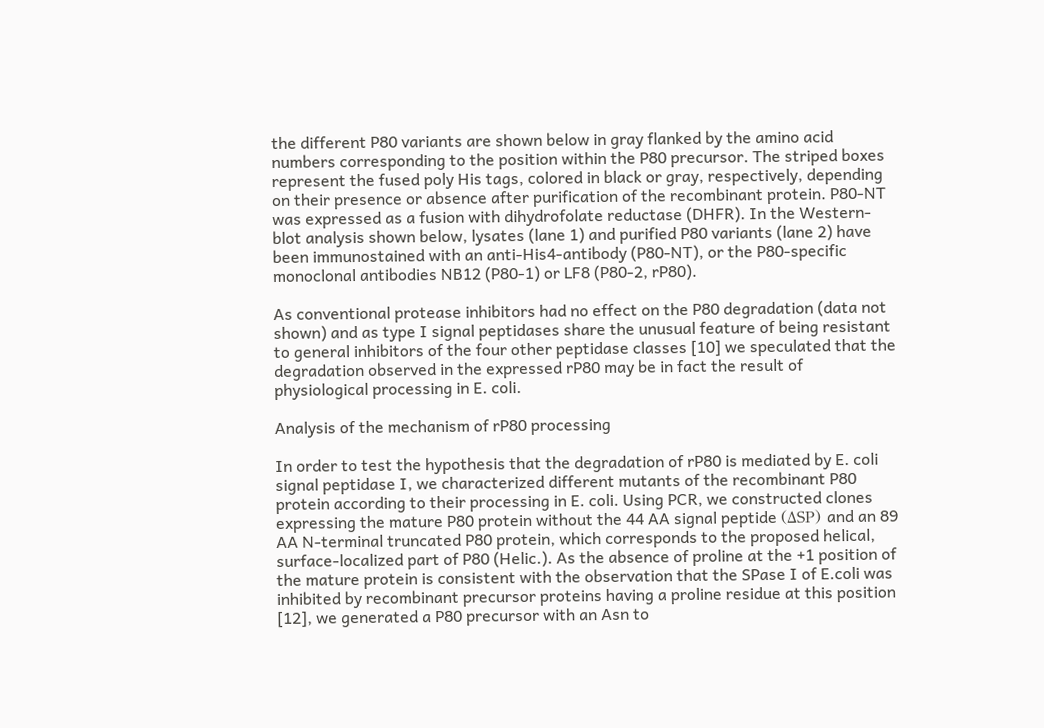the different P80 variants are shown below in gray flanked by the amino acid numbers corresponding to the position within the P80 precursor. The striped boxes represent the fused poly His tags, colored in black or gray, respectively, depending on their presence or absence after purification of the recombinant protein. P80-NT was expressed as a fusion with dihydrofolate reductase (DHFR). In the Western-blot analysis shown below, lysates (lane 1) and purified P80 variants (lane 2) have been immunostained with an anti-His4-antibody (P80-NT), or the P80-specific monoclonal antibodies NB12 (P80-1) or LF8 (P80-2, rP80).

As conventional protease inhibitors had no effect on the P80 degradation (data not shown) and as type I signal peptidases share the unusual feature of being resistant to general inhibitors of the four other peptidase classes [10] we speculated that the degradation observed in the expressed rP80 may be in fact the result of physiological processing in E. coli.

Analysis of the mechanism of rP80 processing

In order to test the hypothesis that the degradation of rP80 is mediated by E. coli signal peptidase I, we characterized different mutants of the recombinant P80 protein according to their processing in E. coli. Using PCR, we constructed clones expressing the mature P80 protein without the 44 AA signal peptide (ΔSP) and an 89 AA N-terminal truncated P80 protein, which corresponds to the proposed helical, surface-localized part of P80 (Helic.). As the absence of proline at the +1 position of the mature protein is consistent with the observation that the SPase I of E.coli was inhibited by recombinant precursor proteins having a proline residue at this position [12], we generated a P80 precursor with an Asn to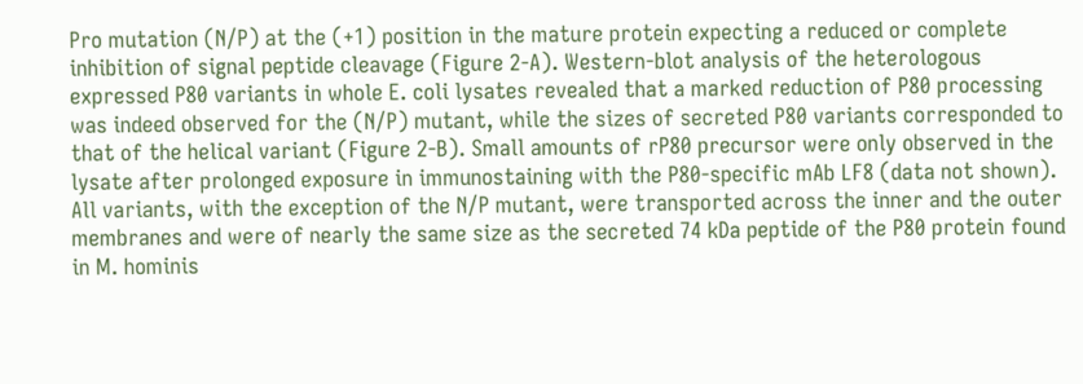Pro mutation (N/P) at the (+1) position in the mature protein expecting a reduced or complete inhibition of signal peptide cleavage (Figure 2-A). Western-blot analysis of the heterologous expressed P80 variants in whole E. coli lysates revealed that a marked reduction of P80 processing was indeed observed for the (N/P) mutant, while the sizes of secreted P80 variants corresponded to that of the helical variant (Figure 2-B). Small amounts of rP80 precursor were only observed in the lysate after prolonged exposure in immunostaining with the P80-specific mAb LF8 (data not shown). All variants, with the exception of the N/P mutant, were transported across the inner and the outer membranes and were of nearly the same size as the secreted 74 kDa peptide of the P80 protein found in M. hominis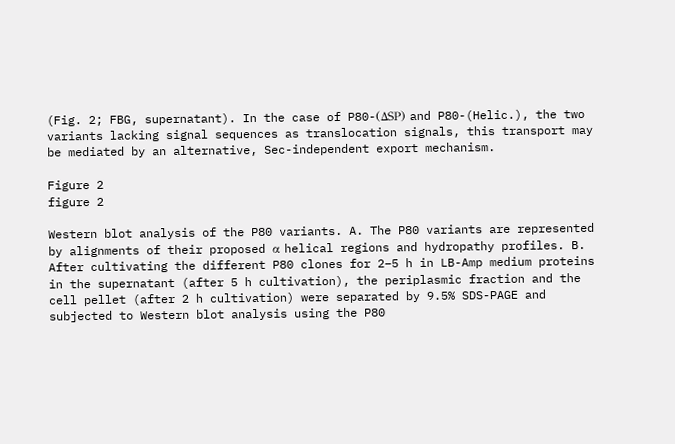(Fig. 2; FBG, supernatant). In the case of P80-(ΔSP) and P80-(Helic.), the two variants lacking signal sequences as translocation signals, this transport may be mediated by an alternative, Sec-independent export mechanism.

Figure 2
figure 2

Western blot analysis of the P80 variants. A. The P80 variants are represented by alignments of their proposed α helical regions and hydropathy profiles. B. After cultivating the different P80 clones for 2–5 h in LB-Amp medium proteins in the supernatant (after 5 h cultivation), the periplasmic fraction and the cell pellet (after 2 h cultivation) were separated by 9.5% SDS-PAGE and subjected to Western blot analysis using the P80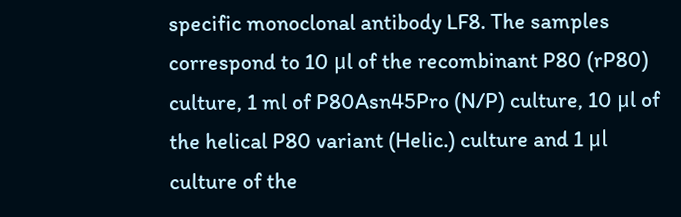specific monoclonal antibody LF8. The samples correspond to 10 μl of the recombinant P80 (rP80) culture, 1 ml of P80Asn45Pro (N/P) culture, 10 μl of the helical P80 variant (Helic.) culture and 1 μl culture of the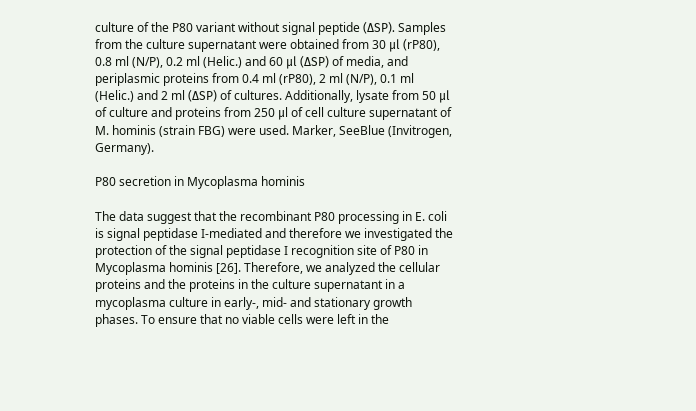culture of the P80 variant without signal peptide (ΔSP). Samples from the culture supernatant were obtained from 30 μl (rP80), 0.8 ml (N/P), 0.2 ml (Helic.) and 60 μl (ΔSP) of media, and periplasmic proteins from 0.4 ml (rP80), 2 ml (N/P), 0.1 ml (Helic.) and 2 ml (ΔSP) of cultures. Additionally, lysate from 50 μl of culture and proteins from 250 μl of cell culture supernatant of M. hominis (strain FBG) were used. Marker, SeeBlue (Invitrogen, Germany).

P80 secretion in Mycoplasma hominis

The data suggest that the recombinant P80 processing in E. coli is signal peptidase I-mediated and therefore we investigated the protection of the signal peptidase I recognition site of P80 in Mycoplasma hominis [26]. Therefore, we analyzed the cellular proteins and the proteins in the culture supernatant in a mycoplasma culture in early-, mid- and stationary growth phases. To ensure that no viable cells were left in the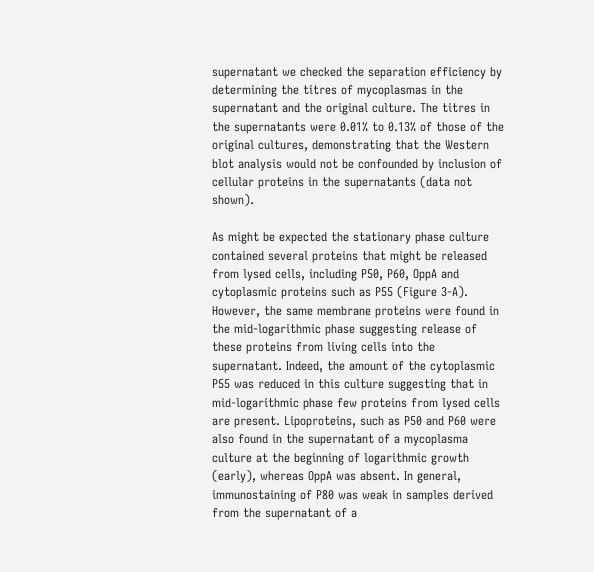supernatant we checked the separation efficiency by determining the titres of mycoplasmas in the supernatant and the original culture. The titres in the supernatants were 0.01% to 0.13% of those of the original cultures, demonstrating that the Western blot analysis would not be confounded by inclusion of cellular proteins in the supernatants (data not shown).

As might be expected the stationary phase culture contained several proteins that might be released from lysed cells, including P50, P60, OppA and cytoplasmic proteins such as P55 (Figure 3-A). However, the same membrane proteins were found in the mid-logarithmic phase suggesting release of these proteins from living cells into the supernatant. Indeed, the amount of the cytoplasmic P55 was reduced in this culture suggesting that in mid-logarithmic phase few proteins from lysed cells are present. Lipoproteins, such as P50 and P60 were also found in the supernatant of a mycoplasma culture at the beginning of logarithmic growth (early), whereas OppA was absent. In general, immunostaining of P80 was weak in samples derived from the supernatant of a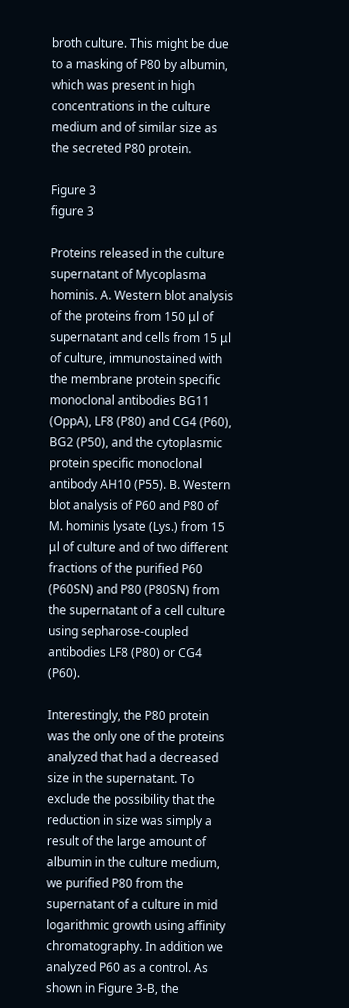broth culture. This might be due to a masking of P80 by albumin, which was present in high concentrations in the culture medium and of similar size as the secreted P80 protein.

Figure 3
figure 3

Proteins released in the culture supernatant of Mycoplasma hominis. A. Western blot analysis of the proteins from 150 μl of supernatant and cells from 15 μl of culture, immunostained with the membrane protein specific monoclonal antibodies BG11 (OppA), LF8 (P80) and CG4 (P60), BG2 (P50), and the cytoplasmic protein specific monoclonal antibody AH10 (P55). B. Western blot analysis of P60 and P80 of M. hominis lysate (Lys.) from 15 μl of culture and of two different fractions of the purified P60 (P60SN) and P80 (P80SN) from the supernatant of a cell culture using sepharose-coupled antibodies LF8 (P80) or CG4 (P60).

Interestingly, the P80 protein was the only one of the proteins analyzed that had a decreased size in the supernatant. To exclude the possibility that the reduction in size was simply a result of the large amount of albumin in the culture medium, we purified P80 from the supernatant of a culture in mid logarithmic growth using affinity chromatography. In addition we analyzed P60 as a control. As shown in Figure 3-B, the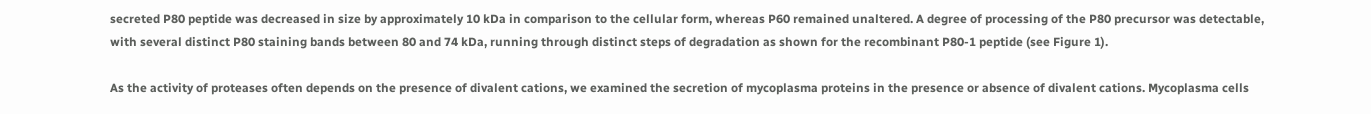secreted P80 peptide was decreased in size by approximately 10 kDa in comparison to the cellular form, whereas P60 remained unaltered. A degree of processing of the P80 precursor was detectable, with several distinct P80 staining bands between 80 and 74 kDa, running through distinct steps of degradation as shown for the recombinant P80-1 peptide (see Figure 1).

As the activity of proteases often depends on the presence of divalent cations, we examined the secretion of mycoplasma proteins in the presence or absence of divalent cations. Mycoplasma cells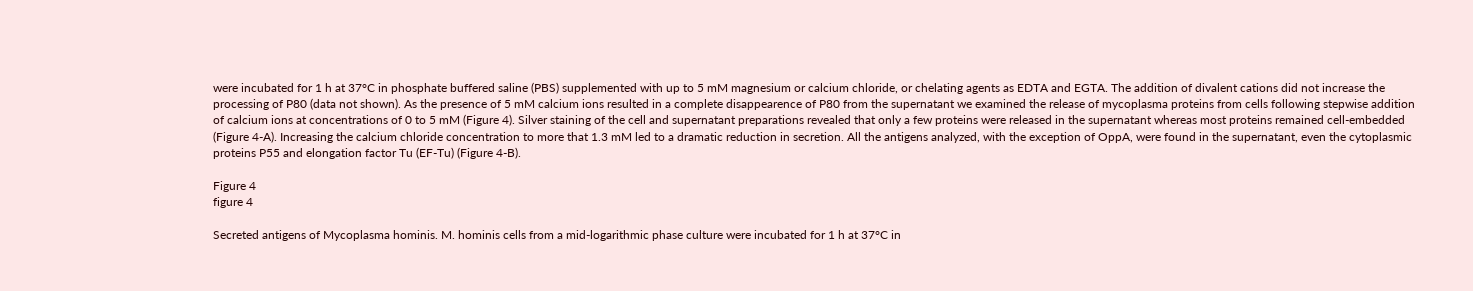were incubated for 1 h at 37°C in phosphate buffered saline (PBS) supplemented with up to 5 mM magnesium or calcium chloride, or chelating agents as EDTA and EGTA. The addition of divalent cations did not increase the processing of P80 (data not shown). As the presence of 5 mM calcium ions resulted in a complete disappearence of P80 from the supernatant we examined the release of mycoplasma proteins from cells following stepwise addition of calcium ions at concentrations of 0 to 5 mM (Figure 4). Silver staining of the cell and supernatant preparations revealed that only a few proteins were released in the supernatant whereas most proteins remained cell-embedded (Figure 4-A). Increasing the calcium chloride concentration to more that 1.3 mM led to a dramatic reduction in secretion. All the antigens analyzed, with the exception of OppA, were found in the supernatant, even the cytoplasmic proteins P55 and elongation factor Tu (EF-Tu) (Figure 4-B).

Figure 4
figure 4

Secreted antigens of Mycoplasma hominis. M. hominis cells from a mid-logarithmic phase culture were incubated for 1 h at 37°C in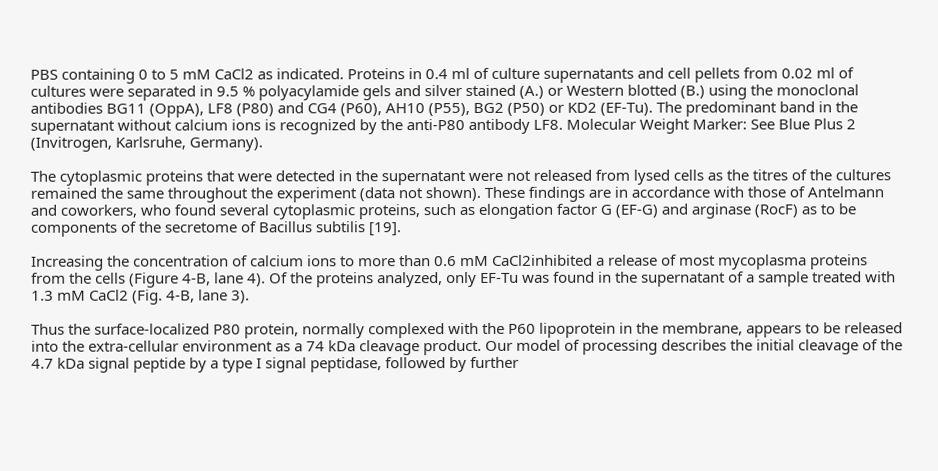PBS containing 0 to 5 mM CaCl2 as indicated. Proteins in 0.4 ml of culture supernatants and cell pellets from 0.02 ml of cultures were separated in 9.5 % polyacylamide gels and silver stained (A.) or Western blotted (B.) using the monoclonal antibodies BG11 (OppA), LF8 (P80) and CG4 (P60), AH10 (P55), BG2 (P50) or KD2 (EF-Tu). The predominant band in the supernatant without calcium ions is recognized by the anti-P80 antibody LF8. Molecular Weight Marker: See Blue Plus 2 (Invitrogen, Karlsruhe, Germany).

The cytoplasmic proteins that were detected in the supernatant were not released from lysed cells as the titres of the cultures remained the same throughout the experiment (data not shown). These findings are in accordance with those of Antelmann and coworkers, who found several cytoplasmic proteins, such as elongation factor G (EF-G) and arginase (RocF) as to be components of the secretome of Bacillus subtilis [19].

Increasing the concentration of calcium ions to more than 0.6 mM CaCl2inhibited a release of most mycoplasma proteins from the cells (Figure 4-B, lane 4). Of the proteins analyzed, only EF-Tu was found in the supernatant of a sample treated with 1.3 mM CaCl2 (Fig. 4-B, lane 3).

Thus the surface-localized P80 protein, normally complexed with the P60 lipoprotein in the membrane, appears to be released into the extra-cellular environment as a 74 kDa cleavage product. Our model of processing describes the initial cleavage of the 4.7 kDa signal peptide by a type I signal peptidase, followed by further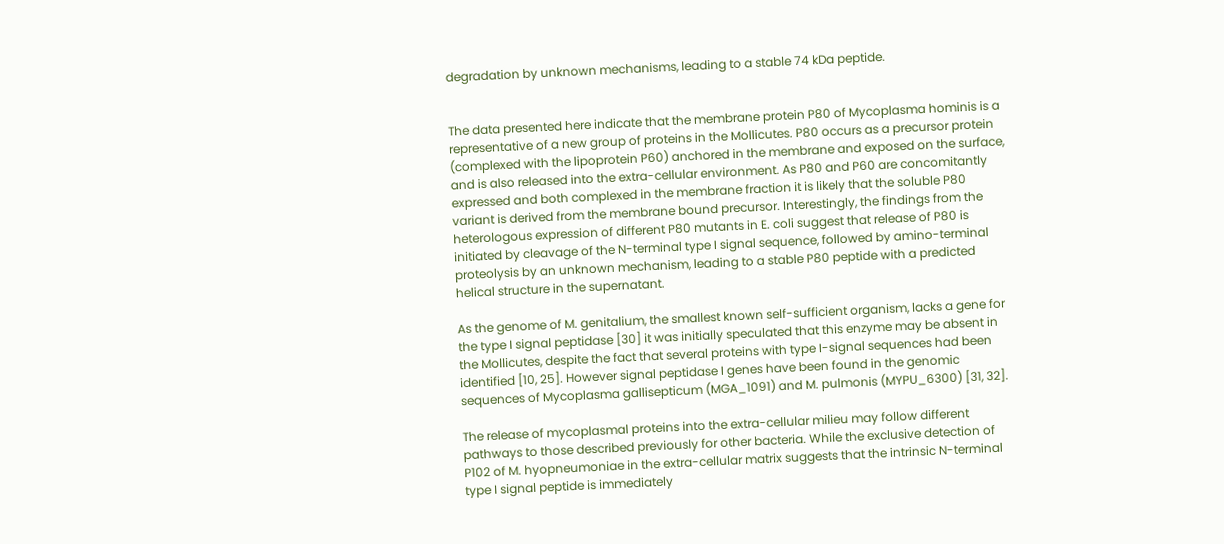degradation by unknown mechanisms, leading to a stable 74 kDa peptide.


The data presented here indicate that the membrane protein P80 of Mycoplasma hominis is a representative of a new group of proteins in the Mollicutes. P80 occurs as a precursor protein (complexed with the lipoprotein P60) anchored in the membrane and exposed on the surface, and is also released into the extra-cellular environment. As P80 and P60 are concomitantly expressed and both complexed in the membrane fraction it is likely that the soluble P80 variant is derived from the membrane bound precursor. Interestingly, the findings from the heterologous expression of different P80 mutants in E. coli suggest that release of P80 is initiated by cleavage of the N-terminal type I signal sequence, followed by amino-terminal proteolysis by an unknown mechanism, leading to a stable P80 peptide with a predicted helical structure in the supernatant.

As the genome of M. genitalium, the smallest known self-sufficient organism, lacks a gene for the type I signal peptidase [30] it was initially speculated that this enzyme may be absent in the Mollicutes, despite the fact that several proteins with type I-signal sequences had been identified [10, 25]. However signal peptidase I genes have been found in the genomic sequences of Mycoplasma gallisepticum (MGA_1091) and M. pulmonis (MYPU_6300) [31, 32].

The release of mycoplasmal proteins into the extra-cellular milieu may follow different pathways to those described previously for other bacteria. While the exclusive detection of P102 of M. hyopneumoniae in the extra-cellular matrix suggests that the intrinsic N-terminal type I signal peptide is immediately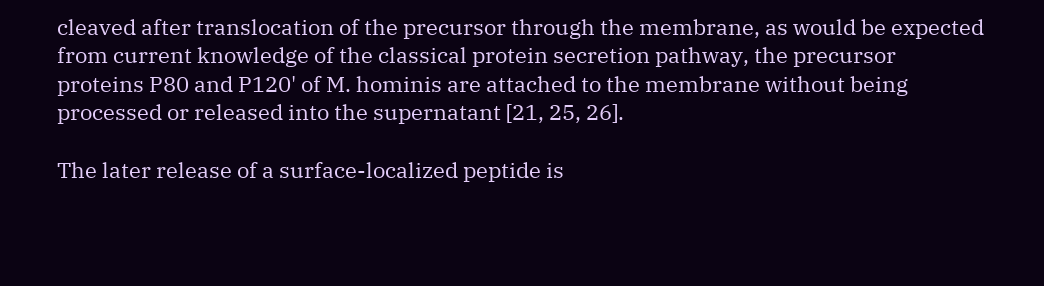cleaved after translocation of the precursor through the membrane, as would be expected from current knowledge of the classical protein secretion pathway, the precursor proteins P80 and P120' of M. hominis are attached to the membrane without being processed or released into the supernatant [21, 25, 26].

The later release of a surface-localized peptide is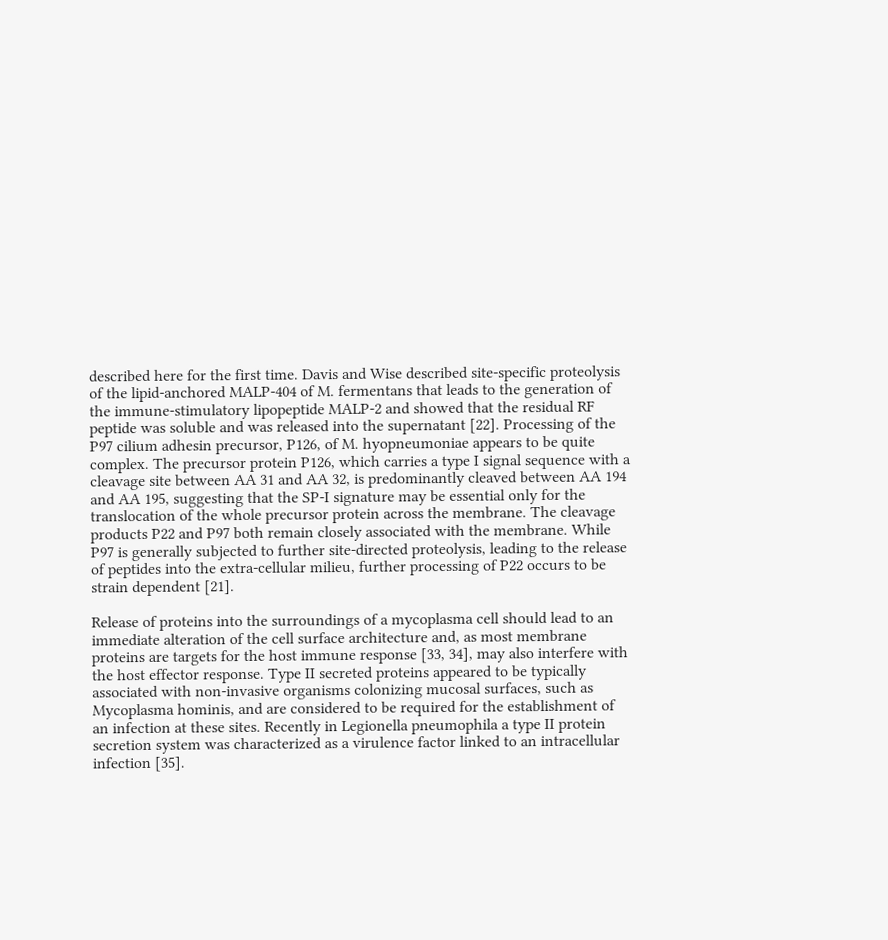described here for the first time. Davis and Wise described site-specific proteolysis of the lipid-anchored MALP-404 of M. fermentans that leads to the generation of the immune-stimulatory lipopeptide MALP-2 and showed that the residual RF peptide was soluble and was released into the supernatant [22]. Processing of the P97 cilium adhesin precursor, P126, of M. hyopneumoniae appears to be quite complex. The precursor protein P126, which carries a type I signal sequence with a cleavage site between AA 31 and AA 32, is predominantly cleaved between AA 194 and AA 195, suggesting that the SP-I signature may be essential only for the translocation of the whole precursor protein across the membrane. The cleavage products P22 and P97 both remain closely associated with the membrane. While P97 is generally subjected to further site-directed proteolysis, leading to the release of peptides into the extra-cellular milieu, further processing of P22 occurs to be strain dependent [21].

Release of proteins into the surroundings of a mycoplasma cell should lead to an immediate alteration of the cell surface architecture and, as most membrane proteins are targets for the host immune response [33, 34], may also interfere with the host effector response. Type II secreted proteins appeared to be typically associated with non-invasive organisms colonizing mucosal surfaces, such as Mycoplasma hominis, and are considered to be required for the establishment of an infection at these sites. Recently in Legionella pneumophila a type II protein secretion system was characterized as a virulence factor linked to an intracellular infection [35].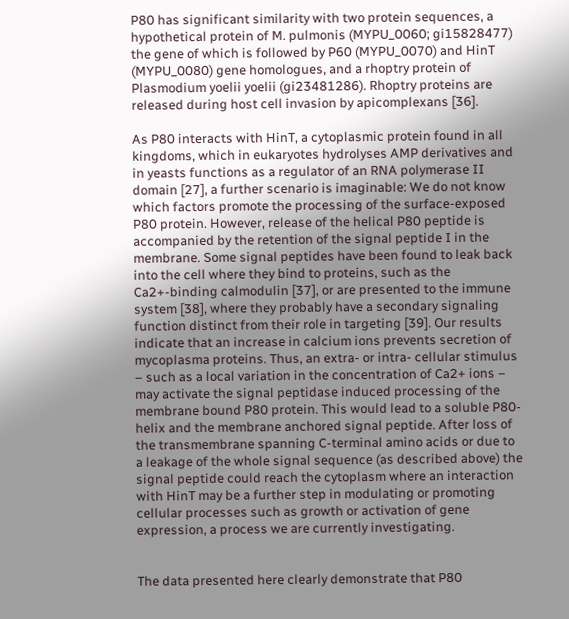P80 has significant similarity with two protein sequences, a hypothetical protein of M. pulmonis (MYPU_0060; gi15828477) the gene of which is followed by P60 (MYPU_0070) and HinT (MYPU_0080) gene homologues, and a rhoptry protein of Plasmodium yoelii yoelii (gi23481286). Rhoptry proteins are released during host cell invasion by apicomplexans [36].

As P80 interacts with HinT, a cytoplasmic protein found in all kingdoms, which in eukaryotes hydrolyses AMP derivatives and in yeasts functions as a regulator of an RNA polymerase II domain [27], a further scenario is imaginable: We do not know which factors promote the processing of the surface-exposed P80 protein. However, release of the helical P80 peptide is accompanied by the retention of the signal peptide I in the membrane. Some signal peptides have been found to leak back into the cell where they bind to proteins, such as the Ca2+-binding calmodulin [37], or are presented to the immune system [38], where they probably have a secondary signaling function distinct from their role in targeting [39]. Our results indicate that an increase in calcium ions prevents secretion of mycoplasma proteins. Thus, an extra- or intra- cellular stimulus – such as a local variation in the concentration of Ca2+ ions – may activate the signal peptidase induced processing of the membrane bound P80 protein. This would lead to a soluble P80-helix and the membrane anchored signal peptide. After loss of the transmembrane spanning C-terminal amino acids or due to a leakage of the whole signal sequence (as described above) the signal peptide could reach the cytoplasm where an interaction with HinT may be a further step in modulating or promoting cellular processes such as growth or activation of gene expression, a process we are currently investigating.


The data presented here clearly demonstrate that P80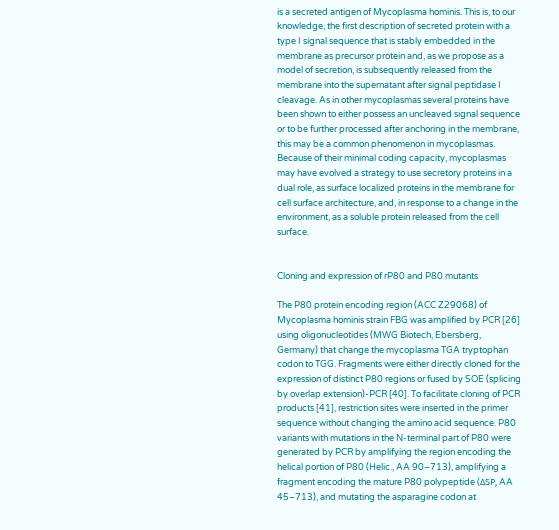is a secreted antigen of Mycoplasma hominis. This is, to our knowledge, the first description of secreted protein with a type I signal sequence that is stably embedded in the membrane as precursor protein and, as we propose as a model of secretion, is subsequently released from the membrane into the supernatant after signal peptidase I cleavage. As in other mycoplasmas several proteins have been shown to either possess an uncleaved signal sequence or to be further processed after anchoring in the membrane, this may be a common phenomenon in mycoplasmas. Because of their minimal coding capacity, mycoplasmas may have evolved a strategy to use secretory proteins in a dual role, as surface localized proteins in the membrane for cell surface architecture, and, in response to a change in the environment, as a soluble protein released from the cell surface.


Cloning and expression of rP80 and P80 mutants

The P80 protein encoding region (ACC Z29068) of Mycoplasma hominis strain FBG was amplified by PCR [26] using oligonucleotides (MWG Biotech, Ebersberg, Germany) that change the mycoplasma TGA tryptophan codon to TGG. Fragments were either directly cloned for the expression of distinct P80 regions or fused by SOE (splicing by overlap extension)-PCR [40]. To facilitate cloning of PCR products [41], restriction sites were inserted in the primer sequence without changing the amino acid sequence. P80 variants with mutations in the N-terminal part of P80 were generated by PCR by amplifying the region encoding the helical portion of P80 (Helic., AA 90–713), amplifying a fragment encoding the mature P80 polypeptide (ΔSP, AA 45–713), and mutating the asparagine codon at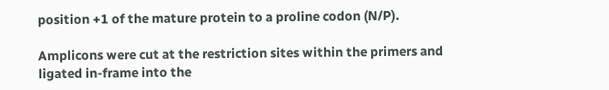position +1 of the mature protein to a proline codon (N/P).

Amplicons were cut at the restriction sites within the primers and ligated in-frame into the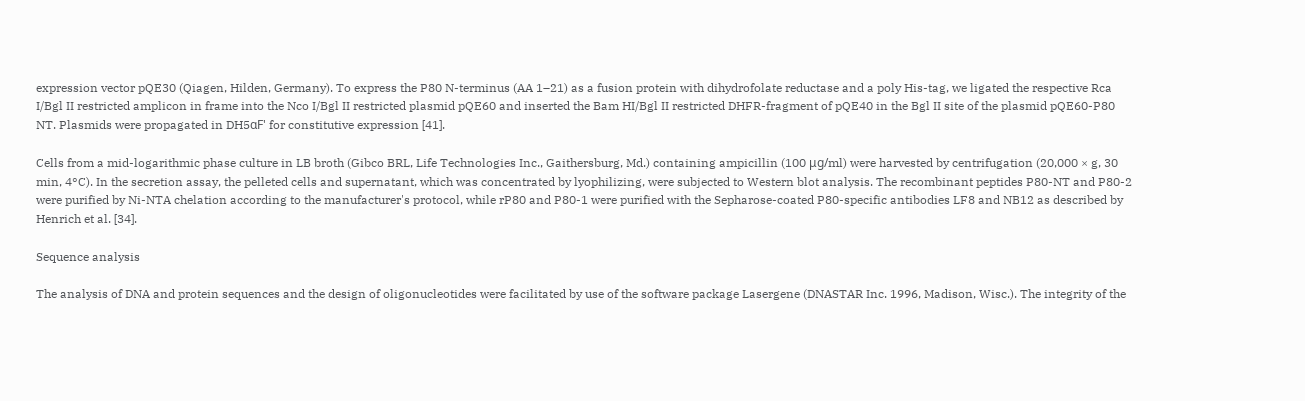expression vector pQE30 (Qiagen, Hilden, Germany). To express the P80 N-terminus (AA 1–21) as a fusion protein with dihydrofolate reductase and a poly His-tag, we ligated the respective Rca I/Bgl II restricted amplicon in frame into the Nco I/Bgl II restricted plasmid pQE60 and inserted the Bam HI/Bgl II restricted DHFR-fragment of pQE40 in the Bgl II site of the plasmid pQE60-P80 NT. Plasmids were propagated in DH5αF' for constitutive expression [41].

Cells from a mid-logarithmic phase culture in LB broth (Gibco BRL, Life Technologies Inc., Gaithersburg, Md.) containing ampicillin (100 μg/ml) were harvested by centrifugation (20,000 × g, 30 min, 4°C). In the secretion assay, the pelleted cells and supernatant, which was concentrated by lyophilizing, were subjected to Western blot analysis. The recombinant peptides P80-NT and P80-2 were purified by Ni-NTA chelation according to the manufacturer's protocol, while rP80 and P80-1 were purified with the Sepharose-coated P80-specific antibodies LF8 and NB12 as described by Henrich et al. [34].

Sequence analysis

The analysis of DNA and protein sequences and the design of oligonucleotides were facilitated by use of the software package Lasergene (DNASTAR Inc. 1996, Madison, Wisc.). The integrity of the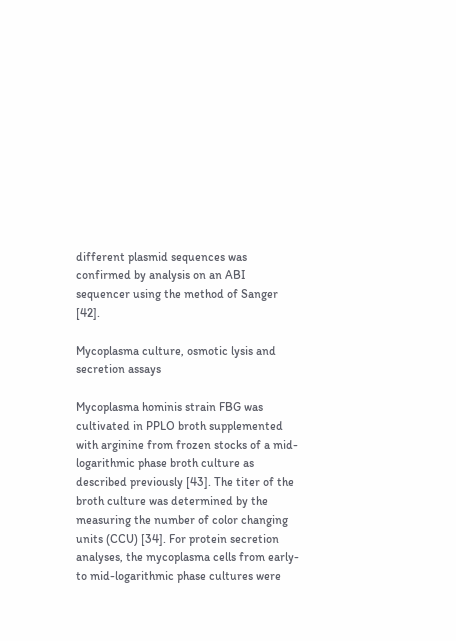different plasmid sequences was confirmed by analysis on an ABI sequencer using the method of Sanger [42].

Mycoplasma culture, osmotic lysis and secretion assays

Mycoplasma hominis strain FBG was cultivated in PPLO broth supplemented with arginine from frozen stocks of a mid-logarithmic phase broth culture as described previously [43]. The titer of the broth culture was determined by the measuring the number of color changing units (CCU) [34]. For protein secretion analyses, the mycoplasma cells from early- to mid-logarithmic phase cultures were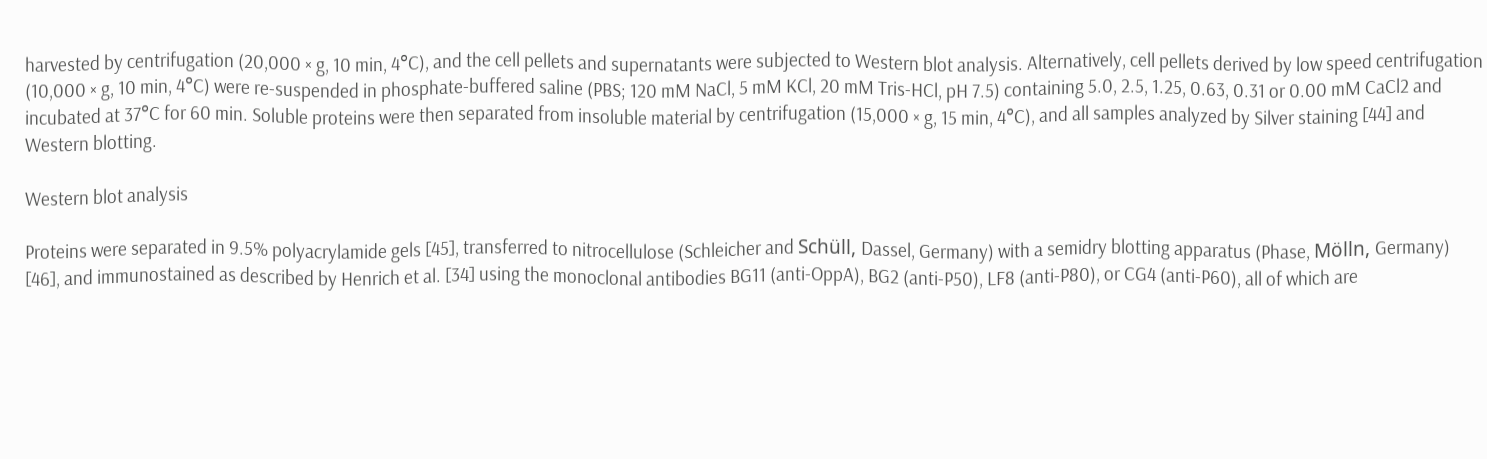harvested by centrifugation (20,000 × g, 10 min, 4°C), and the cell pellets and supernatants were subjected to Western blot analysis. Alternatively, cell pellets derived by low speed centrifugation (10,000 × g, 10 min, 4°C) were re-suspended in phosphate-buffered saline (PBS; 120 mM NaCl, 5 mM KCl, 20 mM Tris-HCl, pH 7.5) containing 5.0, 2.5, 1.25, 0.63, 0.31 or 0.00 mM CaCl2 and incubated at 37°C for 60 min. Soluble proteins were then separated from insoluble material by centrifugation (15,000 × g, 15 min, 4°C), and all samples analyzed by Silver staining [44] and Western blotting.

Western blot analysis

Proteins were separated in 9.5% polyacrylamide gels [45], transferred to nitrocellulose (Schleicher and Schüll, Dassel, Germany) with a semidry blotting apparatus (Phase, Mölln, Germany) [46], and immunostained as described by Henrich et al. [34] using the monoclonal antibodies BG11 (anti-OppA), BG2 (anti-P50), LF8 (anti-P80), or CG4 (anti-P60), all of which are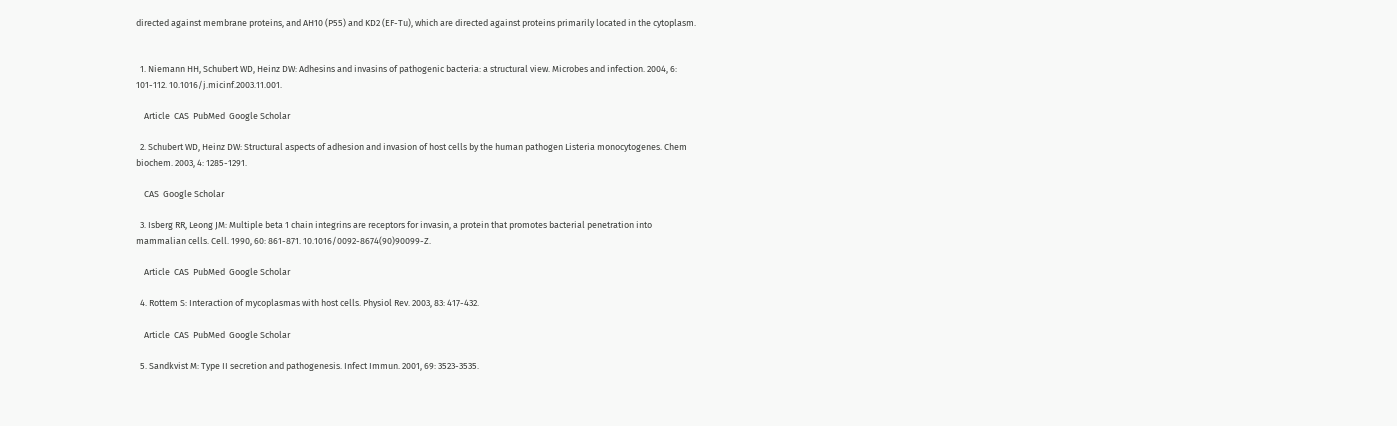directed against membrane proteins, and AH10 (P55) and KD2 (EF-Tu), which are directed against proteins primarily located in the cytoplasm.


  1. Niemann HH, Schubert WD, Heinz DW: Adhesins and invasins of pathogenic bacteria: a structural view. Microbes and infection. 2004, 6: 101-112. 10.1016/j.micinf.2003.11.001.

    Article  CAS  PubMed  Google Scholar

  2. Schubert WD, Heinz DW: Structural aspects of adhesion and invasion of host cells by the human pathogen Listeria monocytogenes. Chem biochem. 2003, 4: 1285-1291.

    CAS  Google Scholar

  3. Isberg RR, Leong JM: Multiple beta 1 chain integrins are receptors for invasin, a protein that promotes bacterial penetration into mammalian cells. Cell. 1990, 60: 861-871. 10.1016/0092-8674(90)90099-Z.

    Article  CAS  PubMed  Google Scholar

  4. Rottem S: Interaction of mycoplasmas with host cells. Physiol Rev. 2003, 83: 417-432.

    Article  CAS  PubMed  Google Scholar

  5. Sandkvist M: Type II secretion and pathogenesis. Infect Immun. 2001, 69: 3523-3535.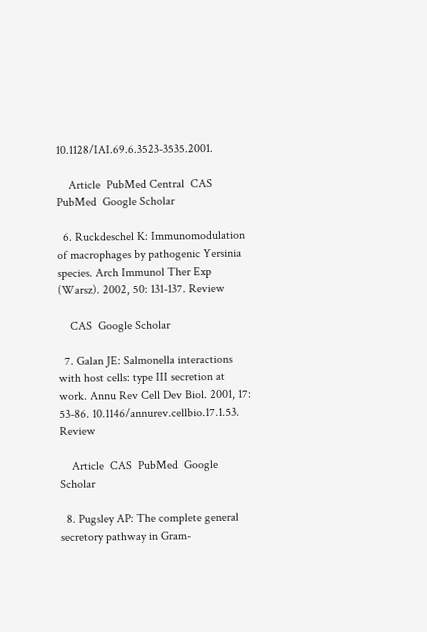10.1128/IAI.69.6.3523-3535.2001.

    Article  PubMed Central  CAS  PubMed  Google Scholar

  6. Ruckdeschel K: Immunomodulation of macrophages by pathogenic Yersinia species. Arch Immunol Ther Exp (Warsz). 2002, 50: 131-137. Review

    CAS  Google Scholar

  7. Galan JE: Salmonella interactions with host cells: type III secretion at work. Annu Rev Cell Dev Biol. 2001, 17: 53-86. 10.1146/annurev.cellbio.17.1.53. Review

    Article  CAS  PubMed  Google Scholar

  8. Pugsley AP: The complete general secretory pathway in Gram-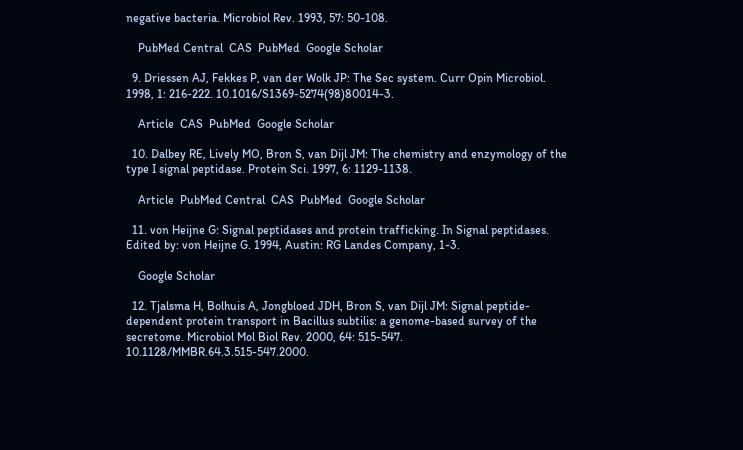negative bacteria. Microbiol Rev. 1993, 57: 50-108.

    PubMed Central  CAS  PubMed  Google Scholar

  9. Driessen AJ, Fekkes P, van der Wolk JP: The Sec system. Curr Opin Microbiol. 1998, 1: 216-222. 10.1016/S1369-5274(98)80014-3.

    Article  CAS  PubMed  Google Scholar

  10. Dalbey RE, Lively MO, Bron S, van Dijl JM: The chemistry and enzymology of the type I signal peptidase. Protein Sci. 1997, 6: 1129-1138.

    Article  PubMed Central  CAS  PubMed  Google Scholar

  11. von Heijne G: Signal peptidases and protein trafficking. In Signal peptidases. Edited by: von Heijne G. 1994, Austin: RG Landes Company, 1-3.

    Google Scholar

  12. Tjalsma H, Bolhuis A, Jongbloed JDH, Bron S, van Dijl JM: Signal peptide-dependent protein transport in Bacillus subtilis: a genome-based survey of the secretome. Microbiol Mol Biol Rev. 2000, 64: 515-547. 10.1128/MMBR.64.3.515-547.2000.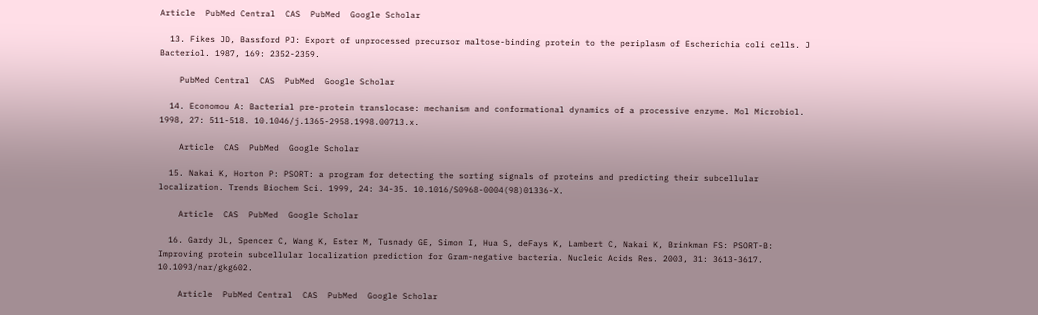Article  PubMed Central  CAS  PubMed  Google Scholar

  13. Fikes JD, Bassford PJ: Export of unprocessed precursor maltose-binding protein to the periplasm of Escherichia coli cells. J Bacteriol. 1987, 169: 2352-2359.

    PubMed Central  CAS  PubMed  Google Scholar

  14. Economou A: Bacterial pre-protein translocase: mechanism and conformational dynamics of a processive enzyme. Mol Microbiol. 1998, 27: 511-518. 10.1046/j.1365-2958.1998.00713.x.

    Article  CAS  PubMed  Google Scholar

  15. Nakai K, Horton P: PSORT: a program for detecting the sorting signals of proteins and predicting their subcellular localization. Trends Biochem Sci. 1999, 24: 34-35. 10.1016/S0968-0004(98)01336-X.

    Article  CAS  PubMed  Google Scholar

  16. Gardy JL, Spencer C, Wang K, Ester M, Tusnady GE, Simon I, Hua S, deFays K, Lambert C, Nakai K, Brinkman FS: PSORT-B: Improving protein subcellular localization prediction for Gram-negative bacteria. Nucleic Acids Res. 2003, 31: 3613-3617. 10.1093/nar/gkg602.

    Article  PubMed Central  CAS  PubMed  Google Scholar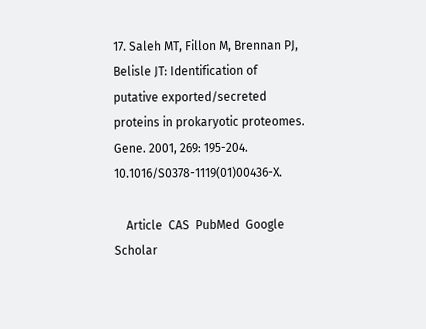17. Saleh MT, Fillon M, Brennan PJ, Belisle JT: Identification of putative exported/secreted proteins in prokaryotic proteomes. Gene. 2001, 269: 195-204. 10.1016/S0378-1119(01)00436-X.

    Article  CAS  PubMed  Google Scholar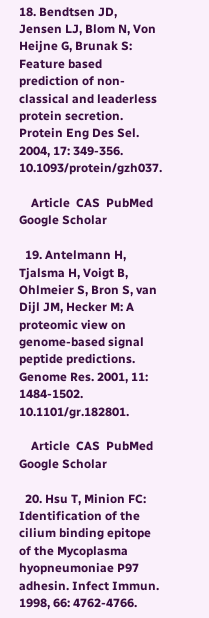18. Bendtsen JD, Jensen LJ, Blom N, Von Heijne G, Brunak S: Feature based prediction of non-classical and leaderless protein secretion. Protein Eng Des Sel. 2004, 17: 349-356. 10.1093/protein/gzh037.

    Article  CAS  PubMed  Google Scholar

  19. Antelmann H, Tjalsma H, Voigt B, Ohlmeier S, Bron S, van Dijl JM, Hecker M: A proteomic view on genome-based signal peptide predictions. Genome Res. 2001, 11: 1484-1502. 10.1101/gr.182801.

    Article  CAS  PubMed  Google Scholar

  20. Hsu T, Minion FC: Identification of the cilium binding epitope of the Mycoplasma hyopneumoniae P97 adhesin. Infect Immun. 1998, 66: 4762-4766.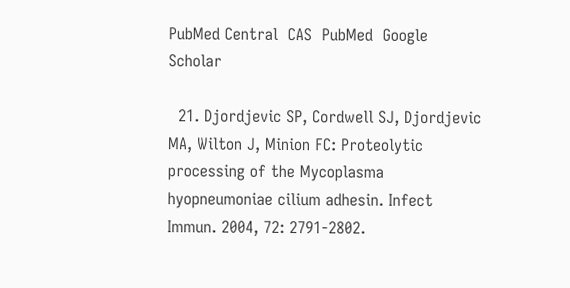PubMed Central  CAS  PubMed  Google Scholar

  21. Djordjevic SP, Cordwell SJ, Djordjevic MA, Wilton J, Minion FC: Proteolytic processing of the Mycoplasma hyopneumoniae cilium adhesin. Infect Immun. 2004, 72: 2791-2802.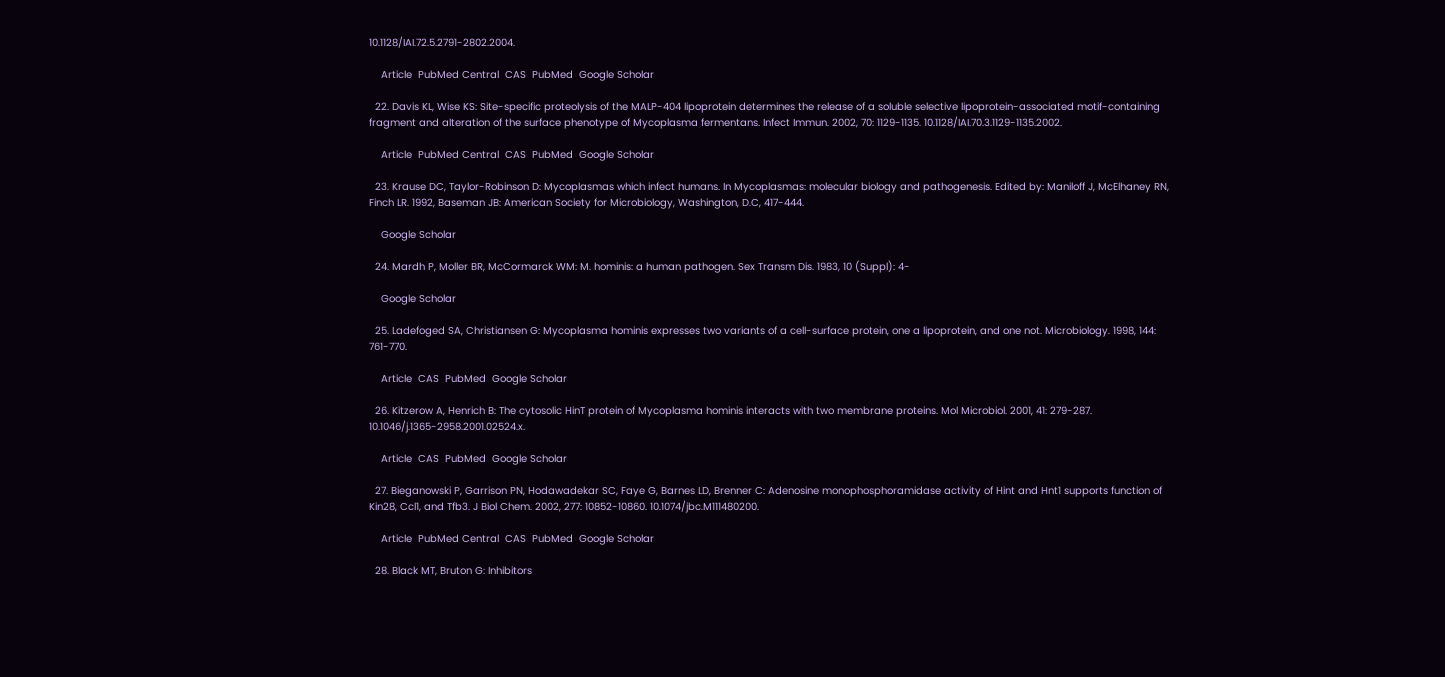10.1128/IAI.72.5.2791-2802.2004.

    Article  PubMed Central  CAS  PubMed  Google Scholar

  22. Davis KL, Wise KS: Site-specific proteolysis of the MALP-404 lipoprotein determines the release of a soluble selective lipoprotein-associated motif-containing fragment and alteration of the surface phenotype of Mycoplasma fermentans. Infect Immun. 2002, 70: 1129-1135. 10.1128/IAI.70.3.1129-1135.2002.

    Article  PubMed Central  CAS  PubMed  Google Scholar

  23. Krause DC, Taylor-Robinson D: Mycoplasmas which infect humans. In Mycoplasmas: molecular biology and pathogenesis. Edited by: Maniloff J, McElhaney RN, Finch LR. 1992, Baseman JB: American Society for Microbiology, Washington, D.C, 417-444.

    Google Scholar

  24. Mardh P, Moller BR, McCormarck WM: M. hominis: a human pathogen. Sex Transm Dis. 1983, 10 (Suppl): 4-

    Google Scholar

  25. Ladefoged SA, Christiansen G: Mycoplasma hominis expresses two variants of a cell-surface protein, one a lipoprotein, and one not. Microbiology. 1998, 144: 761-770.

    Article  CAS  PubMed  Google Scholar

  26. Kitzerow A, Henrich B: The cytosolic HinT protein of Mycoplasma hominis interacts with two membrane proteins. Mol Microbiol. 2001, 41: 279-287. 10.1046/j.1365-2958.2001.02524.x.

    Article  CAS  PubMed  Google Scholar

  27. Bieganowski P, Garrison PN, Hodawadekar SC, Faye G, Barnes LD, Brenner C: Adenosine monophosphoramidase activity of Hint and Hnt1 supports function of Kin28, Ccl1, and Tfb3. J Biol Chem. 2002, 277: 10852-10860. 10.1074/jbc.M111480200.

    Article  PubMed Central  CAS  PubMed  Google Scholar

  28. Black MT, Bruton G: Inhibitors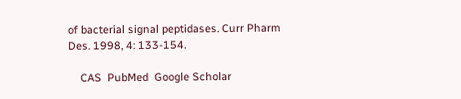of bacterial signal peptidases. Curr Pharm Des. 1998, 4: 133-154.

    CAS  PubMed  Google Scholar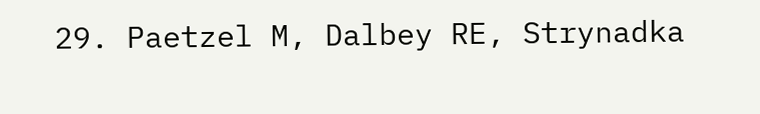29. Paetzel M, Dalbey RE, Strynadka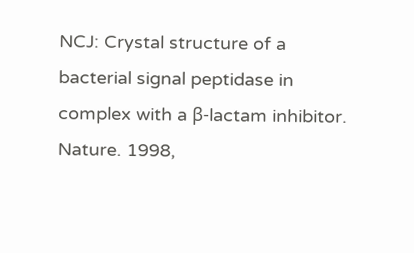NCJ: Crystal structure of a bacterial signal peptidase in complex with a β-lactam inhibitor. Nature. 1998,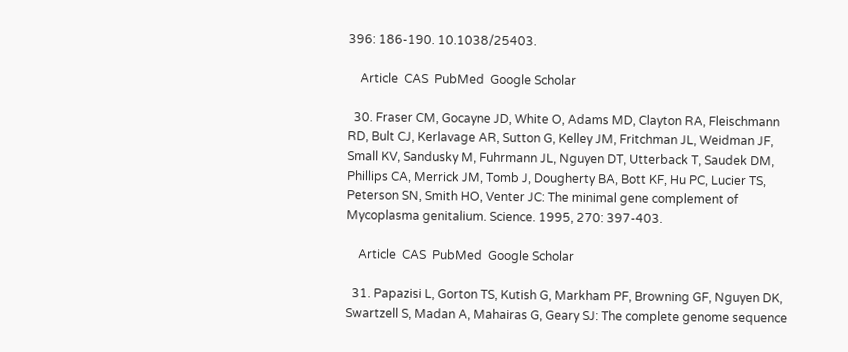396: 186-190. 10.1038/25403.

    Article  CAS  PubMed  Google Scholar

  30. Fraser CM, Gocayne JD, White O, Adams MD, Clayton RA, Fleischmann RD, Bult CJ, Kerlavage AR, Sutton G, Kelley JM, Fritchman JL, Weidman JF, Small KV, Sandusky M, Fuhrmann JL, Nguyen DT, Utterback T, Saudek DM, Phillips CA, Merrick JM, Tomb J, Dougherty BA, Bott KF, Hu PC, Lucier TS, Peterson SN, Smith HO, Venter JC: The minimal gene complement of Mycoplasma genitalium. Science. 1995, 270: 397-403.

    Article  CAS  PubMed  Google Scholar

  31. Papazisi L, Gorton TS, Kutish G, Markham PF, Browning GF, Nguyen DK, Swartzell S, Madan A, Mahairas G, Geary SJ: The complete genome sequence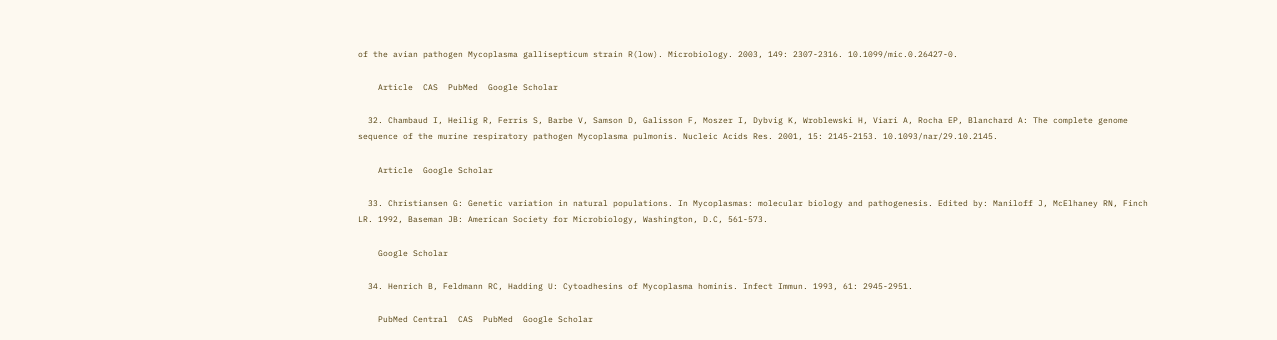of the avian pathogen Mycoplasma gallisepticum strain R(low). Microbiology. 2003, 149: 2307-2316. 10.1099/mic.0.26427-0.

    Article  CAS  PubMed  Google Scholar

  32. Chambaud I, Heilig R, Ferris S, Barbe V, Samson D, Galisson F, Moszer I, Dybvig K, Wroblewski H, Viari A, Rocha EP, Blanchard A: The complete genome sequence of the murine respiratory pathogen Mycoplasma pulmonis. Nucleic Acids Res. 2001, 15: 2145-2153. 10.1093/nar/29.10.2145.

    Article  Google Scholar

  33. Christiansen G: Genetic variation in natural populations. In Mycoplasmas: molecular biology and pathogenesis. Edited by: Maniloff J, McElhaney RN, Finch LR. 1992, Baseman JB: American Society for Microbiology, Washington, D.C, 561-573.

    Google Scholar

  34. Henrich B, Feldmann RC, Hadding U: Cytoadhesins of Mycoplasma hominis. Infect Immun. 1993, 61: 2945-2951.

    PubMed Central  CAS  PubMed  Google Scholar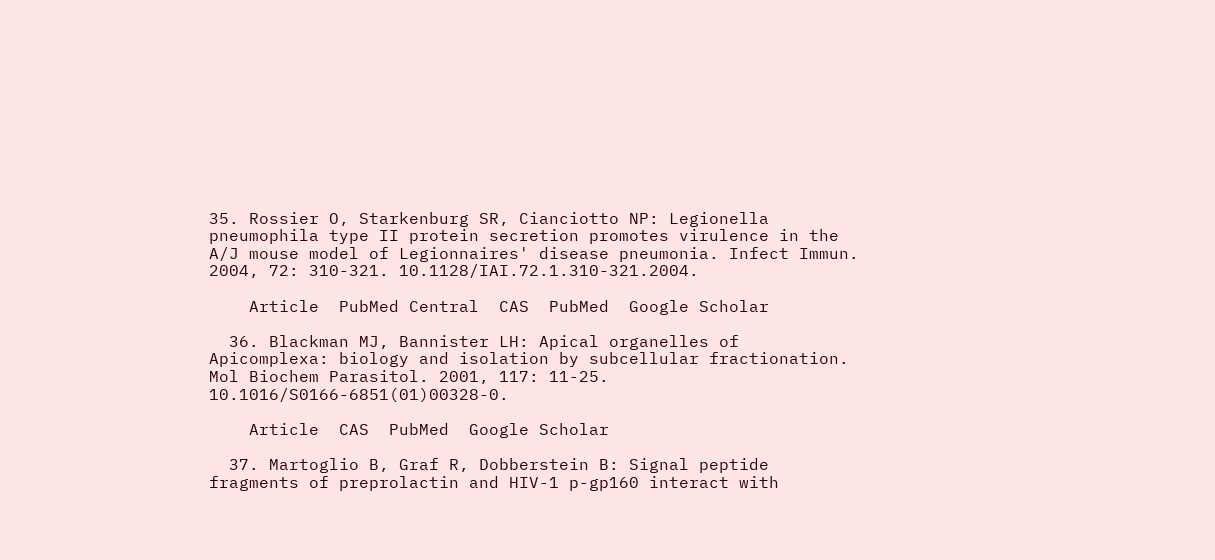35. Rossier O, Starkenburg SR, Cianciotto NP: Legionella pneumophila type II protein secretion promotes virulence in the A/J mouse model of Legionnaires' disease pneumonia. Infect Immun. 2004, 72: 310-321. 10.1128/IAI.72.1.310-321.2004.

    Article  PubMed Central  CAS  PubMed  Google Scholar

  36. Blackman MJ, Bannister LH: Apical organelles of Apicomplexa: biology and isolation by subcellular fractionation. Mol Biochem Parasitol. 2001, 117: 11-25. 10.1016/S0166-6851(01)00328-0.

    Article  CAS  PubMed  Google Scholar

  37. Martoglio B, Graf R, Dobberstein B: Signal peptide fragments of preprolactin and HIV-1 p-gp160 interact with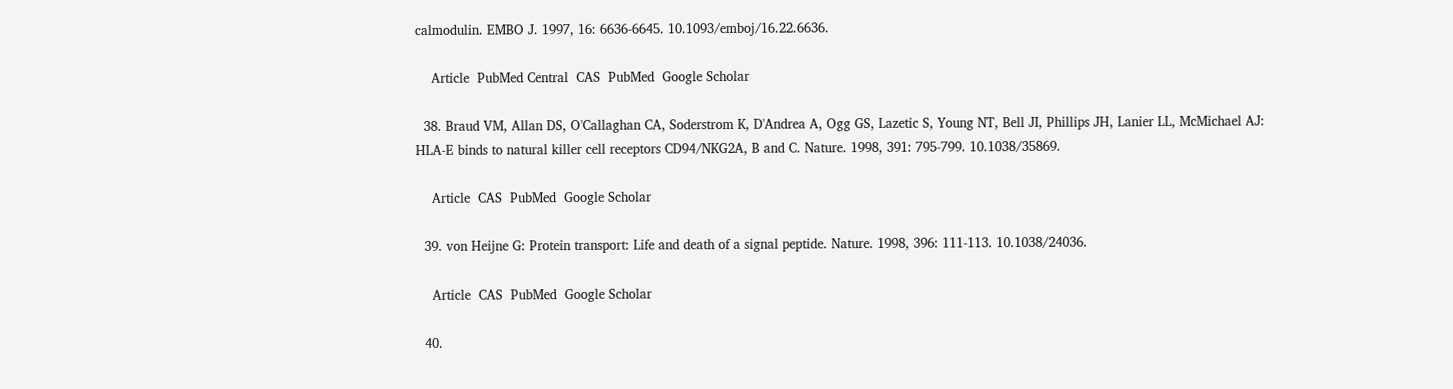calmodulin. EMBO J. 1997, 16: 6636-6645. 10.1093/emboj/16.22.6636.

    Article  PubMed Central  CAS  PubMed  Google Scholar

  38. Braud VM, Allan DS, O'Callaghan CA, Soderstrom K, D'Andrea A, Ogg GS, Lazetic S, Young NT, Bell JI, Phillips JH, Lanier LL, McMichael AJ: HLA-E binds to natural killer cell receptors CD94/NKG2A, B and C. Nature. 1998, 391: 795-799. 10.1038/35869.

    Article  CAS  PubMed  Google Scholar

  39. von Heijne G: Protein transport: Life and death of a signal peptide. Nature. 1998, 396: 111-113. 10.1038/24036.

    Article  CAS  PubMed  Google Scholar

  40.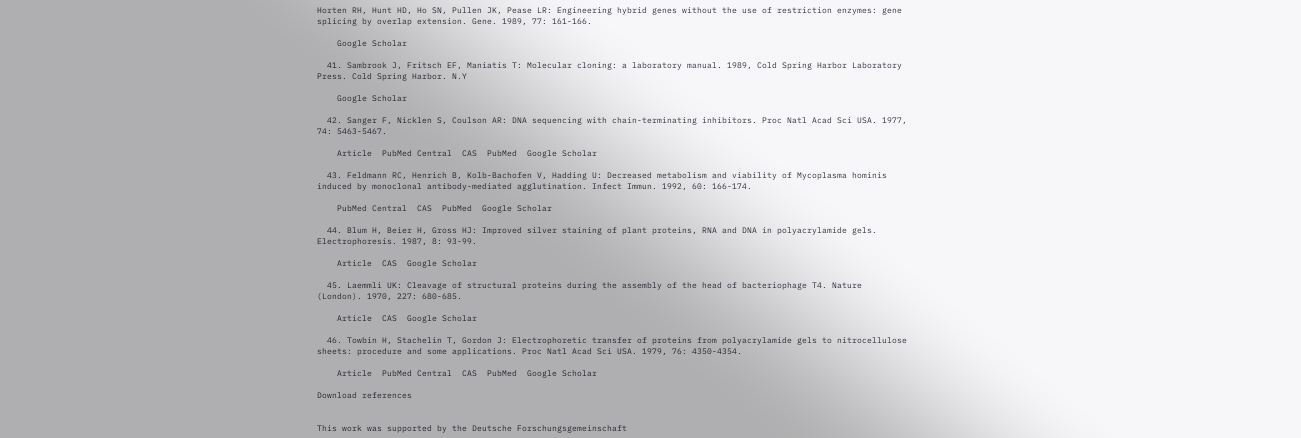Horten RH, Hunt HD, Ho SN, Pullen JK, Pease LR: Engineering hybrid genes without the use of restriction enzymes: gene splicing by overlap extension. Gene. 1989, 77: 161-166.

    Google Scholar

  41. Sambrook J, Fritsch EF, Maniatis T: Molecular cloning: a laboratory manual. 1989, Cold Spring Harbor Laboratory Press. Cold Spring Harbor. N.Y

    Google Scholar

  42. Sanger F, Nicklen S, Coulson AR: DNA sequencing with chain-terminating inhibitors. Proc Natl Acad Sci USA. 1977, 74: 5463-5467.

    Article  PubMed Central  CAS  PubMed  Google Scholar

  43. Feldmann RC, Henrich B, Kolb-Bachofen V, Hadding U: Decreased metabolism and viability of Mycoplasma hominis induced by monoclonal antibody-mediated agglutination. Infect Immun. 1992, 60: 166-174.

    PubMed Central  CAS  PubMed  Google Scholar

  44. Blum H, Beier H, Gross HJ: Improved silver staining of plant proteins, RNA and DNA in polyacrylamide gels. Electrophoresis. 1987, 8: 93-99.

    Article  CAS  Google Scholar

  45. Laemmli UK: Cleavage of structural proteins during the assembly of the head of bacteriophage T4. Nature (London). 1970, 227: 680-685.

    Article  CAS  Google Scholar

  46. Towbin H, Stachelin T, Gordon J: Electrophoretic transfer of proteins from polyacrylamide gels to nitrocellulose sheets: procedure and some applications. Proc Natl Acad Sci USA. 1979, 76: 4350-4354.

    Article  PubMed Central  CAS  PubMed  Google Scholar

Download references


This work was supported by the Deutsche Forschungsgemeinschaft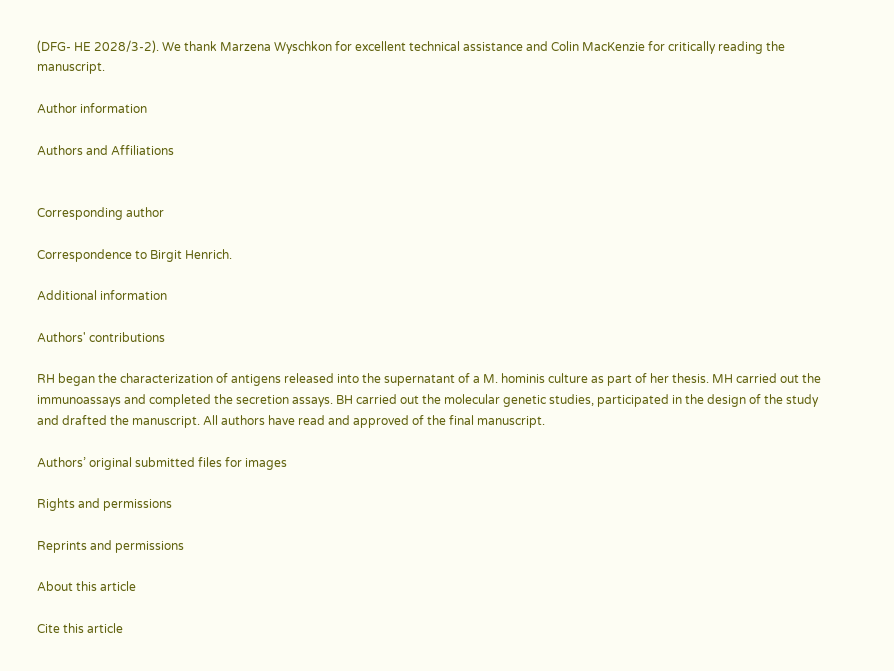(DFG- HE 2028/3-2). We thank Marzena Wyschkon for excellent technical assistance and Colin MacKenzie for critically reading the manuscript.

Author information

Authors and Affiliations


Corresponding author

Correspondence to Birgit Henrich.

Additional information

Authors' contributions

RH began the characterization of antigens released into the supernatant of a M. hominis culture as part of her thesis. MH carried out the immunoassays and completed the secretion assays. BH carried out the molecular genetic studies, participated in the design of the study and drafted the manuscript. All authors have read and approved of the final manuscript.

Authors’ original submitted files for images

Rights and permissions

Reprints and permissions

About this article

Cite this article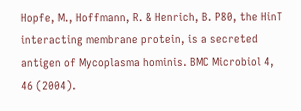Hopfe, M., Hoffmann, R. & Henrich, B. P80, the HinT interacting membrane protein, is a secreted antigen of Mycoplasma hominis. BMC Microbiol 4, 46 (2004).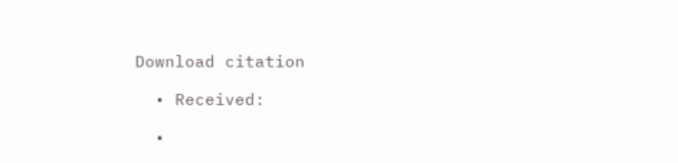Download citation

  • Received:

  •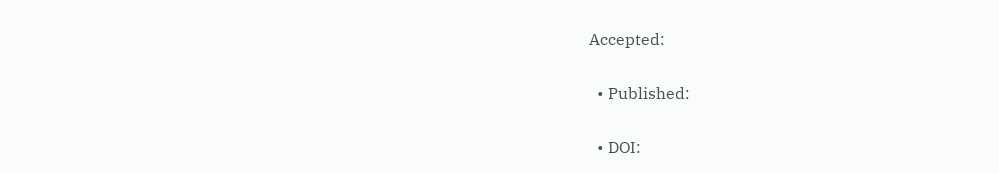Accepted:

  • Published:

  • DOI: